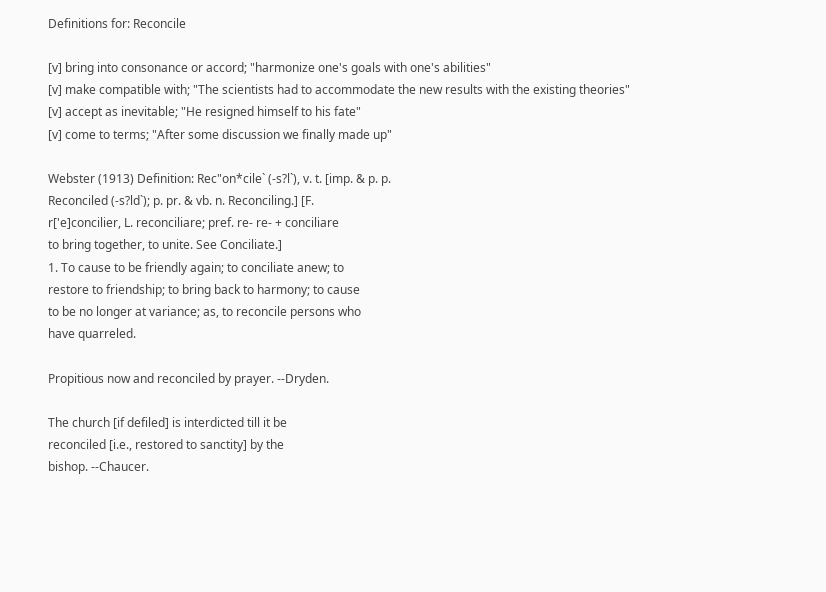Definitions for: Reconcile

[v] bring into consonance or accord; "harmonize one's goals with one's abilities"
[v] make compatible with; "The scientists had to accommodate the new results with the existing theories"
[v] accept as inevitable; "He resigned himself to his fate"
[v] come to terms; "After some discussion we finally made up"

Webster (1913) Definition: Rec"on*cile` (-s?l`), v. t. [imp. & p. p.
Reconciled (-s?ld`); p. pr. & vb. n. Reconciling.] [F.
r['e]concilier, L. reconciliare; pref. re- re- + conciliare
to bring together, to unite. See Conciliate.]
1. To cause to be friendly again; to conciliate anew; to
restore to friendship; to bring back to harmony; to cause
to be no longer at variance; as, to reconcile persons who
have quarreled.

Propitious now and reconciled by prayer. --Dryden.

The church [if defiled] is interdicted till it be
reconciled [i.e., restored to sanctity] by the
bishop. --Chaucer.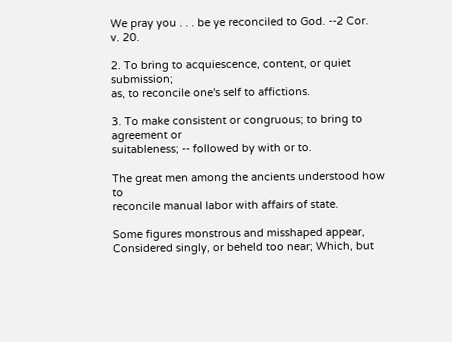We pray you . . . be ye reconciled to God. --2 Cor.
v. 20.

2. To bring to acquiescence, content, or quiet submission;
as, to reconcile one's self to affictions.

3. To make consistent or congruous; to bring to agreement or
suitableness; -- followed by with or to.

The great men among the ancients understood how to
reconcile manual labor with affairs of state.

Some figures monstrous and misshaped appear,
Considered singly, or beheld too near; Which, but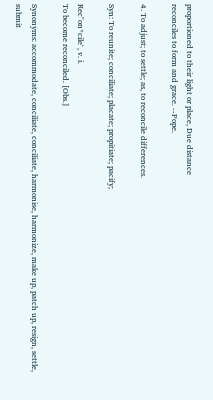proportioned to their light or place, Due distance
reconciles to form and grace. --Pope.

4. To adjust; to settle; as, to reconcile differences.

Syn: To reunite; conciliate; placate; propitiate; pacify;

Rec"on*cile`, v. i.
To become reconciled. [Obs.]

Synonyms: accommodate, conciliate, conciliate, harmonise, harmonize, make up, patch up, resign, settle, submit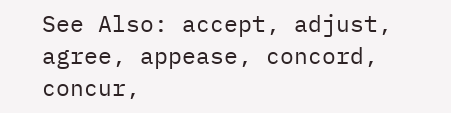See Also: accept, adjust, agree, appease, concord, concur,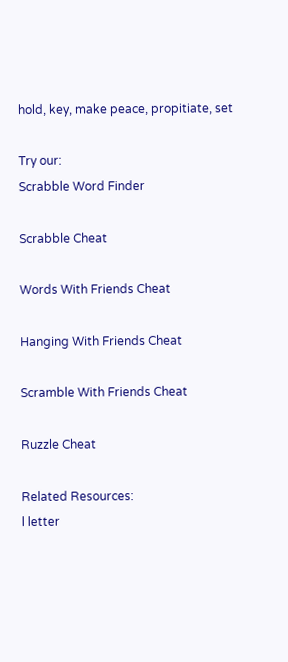hold, key, make peace, propitiate, set

Try our:
Scrabble Word Finder

Scrabble Cheat

Words With Friends Cheat

Hanging With Friends Cheat

Scramble With Friends Cheat

Ruzzle Cheat

Related Resources:
l letter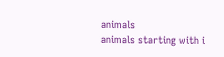animals
animals starting with i